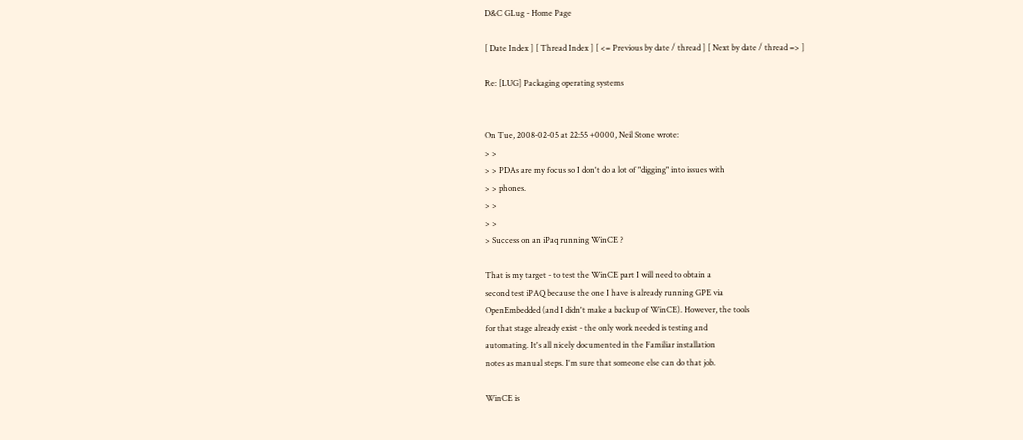D&C GLug - Home Page

[ Date Index ] [ Thread Index ] [ <= Previous by date / thread ] [ Next by date / thread => ]

Re: [LUG] Packaging operating systems


On Tue, 2008-02-05 at 22:55 +0000, Neil Stone wrote:
> >
> > PDAs are my focus so I don't do a lot of "digging" into issues with
> > phones.
> >
> >
> Success on an iPaq running WinCE ?

That is my target - to test the WinCE part I will need to obtain a
second test iPAQ because the one I have is already running GPE via
OpenEmbedded (and I didn't make a backup of WinCE). However, the tools
for that stage already exist - the only work needed is testing and
automating. It's all nicely documented in the Familiar installation
notes as manual steps. I'm sure that someone else can do that job.

WinCE is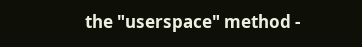the "userspace" method -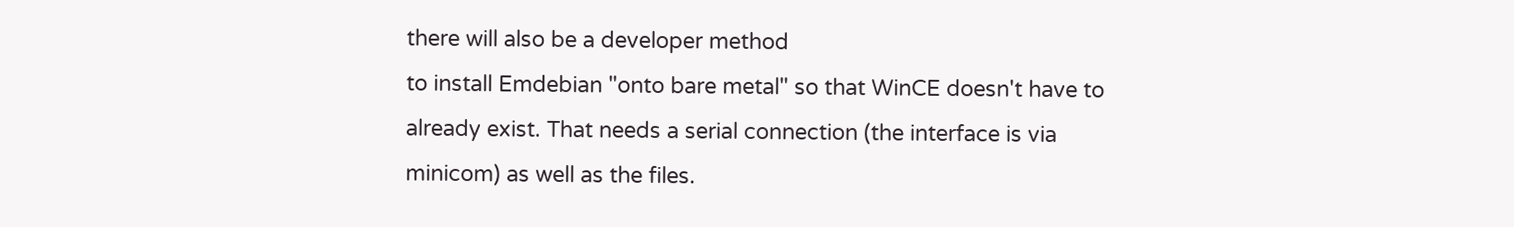there will also be a developer method
to install Emdebian "onto bare metal" so that WinCE doesn't have to
already exist. That needs a serial connection (the interface is via
minicom) as well as the files.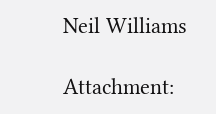Neil Williams

Attachment: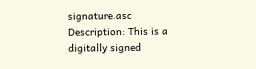signature.asc
Description: This is a digitally signed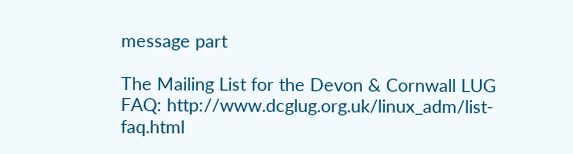message part

The Mailing List for the Devon & Cornwall LUG
FAQ: http://www.dcglug.org.uk/linux_adm/list-faq.html